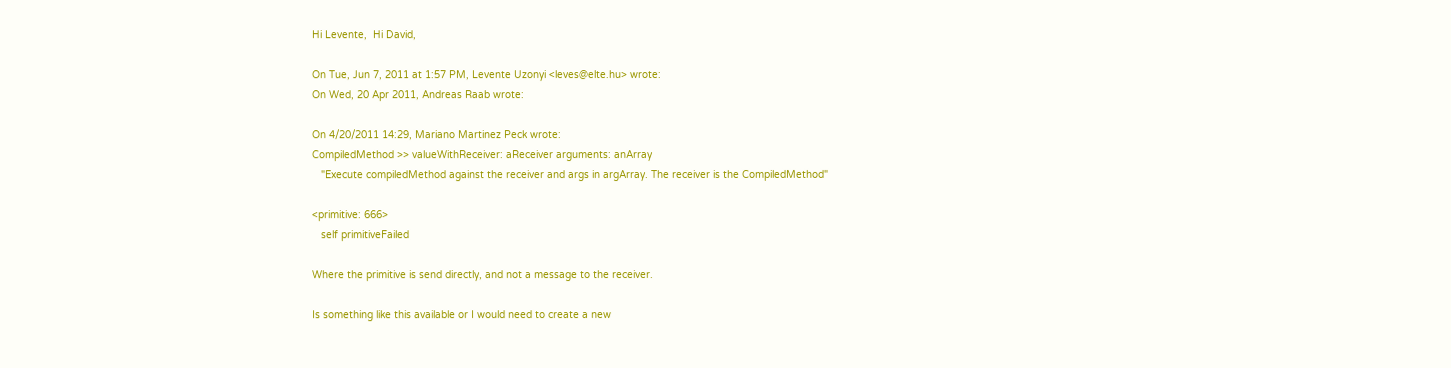Hi Levente,  Hi David,

On Tue, Jun 7, 2011 at 1:57 PM, Levente Uzonyi <leves@elte.hu> wrote:
On Wed, 20 Apr 2011, Andreas Raab wrote:

On 4/20/2011 14:29, Mariano Martinez Peck wrote:
CompiledMethod >> valueWithReceiver: aReceiver arguments: anArray
   "Execute compiledMethod against the receiver and args in argArray. The receiver is the CompiledMethod"

<primitive: 666>
   self primitiveFailed

Where the primitive is send directly, and not a message to the receiver.

Is something like this available or I would need to create a new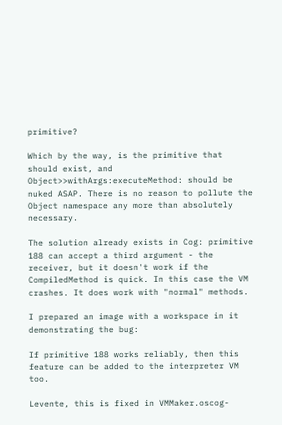primitive?

Which by the way, is the primitive that should exist, and Object>>withArgs:executeMethod: should be nuked ASAP. There is no reason to pollute the Object namespace any more than absolutely necessary.

The solution already exists in Cog: primitive 188 can accept a third argument - the receiver, but it doesn't work if the CompiledMethod is quick. In this case the VM crashes. It does work with "normal" methods.

I prepared an image with a workspace in it demonstrating the bug:

If primitive 188 works reliably, then this feature can be added to the interpreter VM too.

Levente, this is fixed in VMMaker.oscog-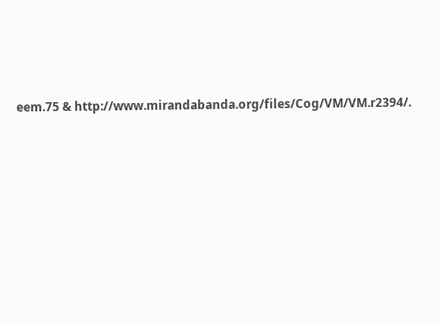eem.75 & http://www.mirandabanda.org/files/Cog/VM/VM.r2394/.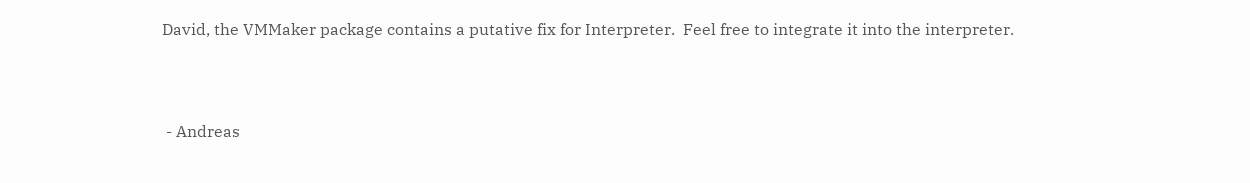David, the VMMaker package contains a putative fix for Interpreter.  Feel free to integrate it into the interpreter.



 - Andreas